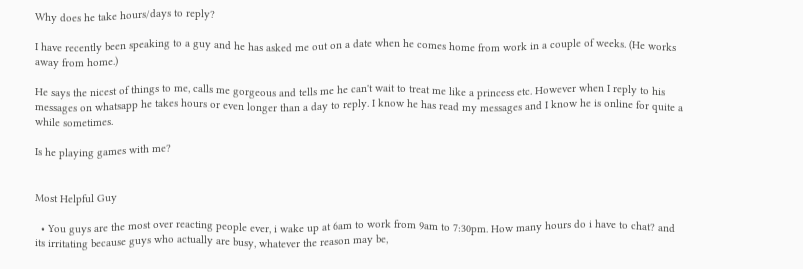Why does he take hours/days to reply?

I have recently been speaking to a guy and he has asked me out on a date when he comes home from work in a couple of weeks. (He works away from home.)

He says the nicest of things to me, calls me gorgeous and tells me he can't wait to treat me like a princess etc. However when I reply to his messages on whatsapp he takes hours or even longer than a day to reply. I know he has read my messages and I know he is online for quite a while sometimes.

Is he playing games with me?


Most Helpful Guy

  • You guys are the most over reacting people ever, i wake up at 6am to work from 9am to 7:30pm. How many hours do i have to chat? and its irritating because guys who actually are busy, whatever the reason may be,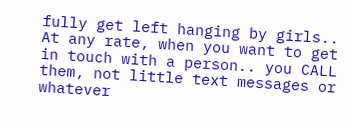fully get left hanging by girls.. At any rate, when you want to get in touch with a person.. you CALL them, not little text messages or whatever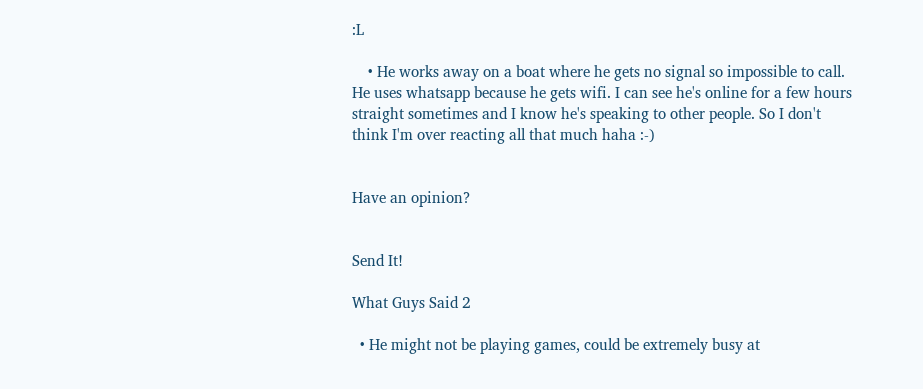:L

    • He works away on a boat where he gets no signal so impossible to call. He uses whatsapp because he gets wifi. I can see he's online for a few hours straight sometimes and I know he's speaking to other people. So I don't think I'm over reacting all that much haha :-)


Have an opinion?


Send It!

What Guys Said 2

  • He might not be playing games, could be extremely busy at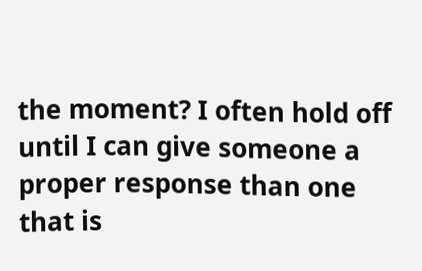the moment? I often hold off until I can give someone a proper response than one that is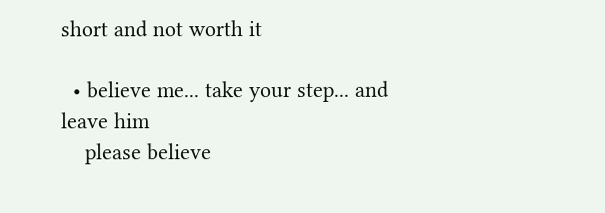short and not worth it

  • believe me... take your step... and leave him
    please believe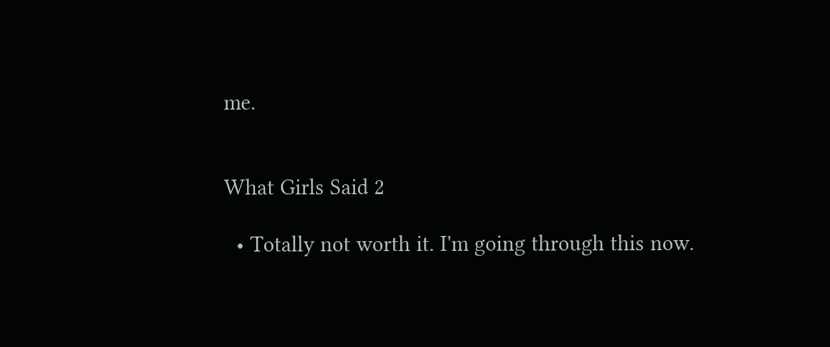me.


What Girls Said 2

  • Totally not worth it. I'm going through this now.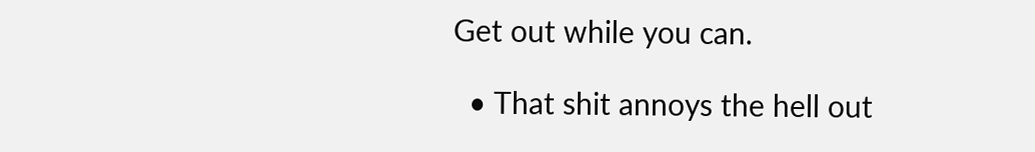Get out while you can.

  • That shit annoys the hell out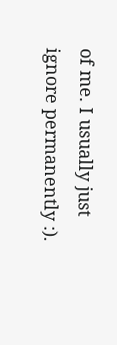of me. I usually just ignore permanently :).